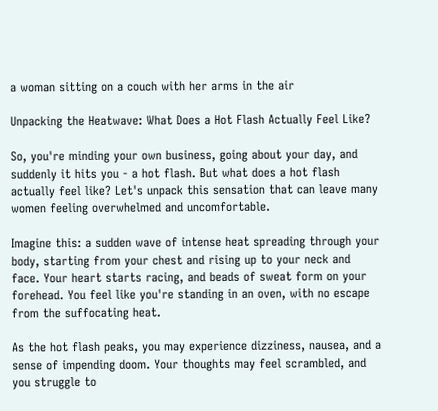a woman sitting on a couch with her arms in the air

Unpacking the Heatwave: What Does a Hot Flash Actually Feel Like?

So, you're minding your own business, going about your day, and suddenly it hits you - a hot flash. But what does a hot flash actually feel like? Let's unpack this sensation that can leave many women feeling overwhelmed and uncomfortable.

Imagine this: a sudden wave of intense heat spreading through your body, starting from your chest and rising up to your neck and face. Your heart starts racing, and beads of sweat form on your forehead. You feel like you're standing in an oven, with no escape from the suffocating heat.

As the hot flash peaks, you may experience dizziness, nausea, and a sense of impending doom. Your thoughts may feel scrambled, and you struggle to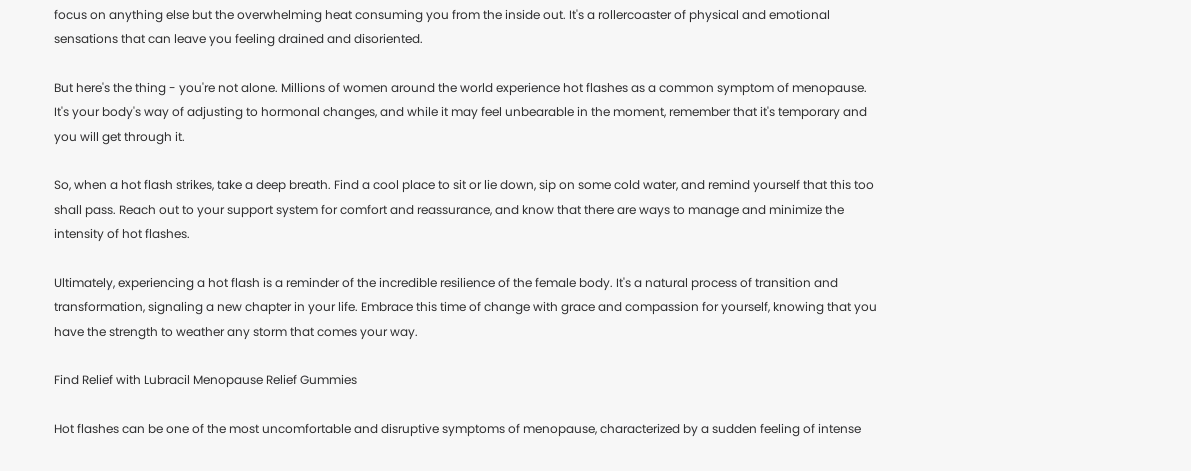focus on anything else but the overwhelming heat consuming you from the inside out. It's a rollercoaster of physical and emotional sensations that can leave you feeling drained and disoriented.

But here's the thing - you're not alone. Millions of women around the world experience hot flashes as a common symptom of menopause. It's your body's way of adjusting to hormonal changes, and while it may feel unbearable in the moment, remember that it's temporary and you will get through it.

So, when a hot flash strikes, take a deep breath. Find a cool place to sit or lie down, sip on some cold water, and remind yourself that this too shall pass. Reach out to your support system for comfort and reassurance, and know that there are ways to manage and minimize the intensity of hot flashes.

Ultimately, experiencing a hot flash is a reminder of the incredible resilience of the female body. It's a natural process of transition and transformation, signaling a new chapter in your life. Embrace this time of change with grace and compassion for yourself, knowing that you have the strength to weather any storm that comes your way.

Find Relief with Lubracil Menopause Relief Gummies

Hot flashes can be one of the most uncomfortable and disruptive symptoms of menopause, characterized by a sudden feeling of intense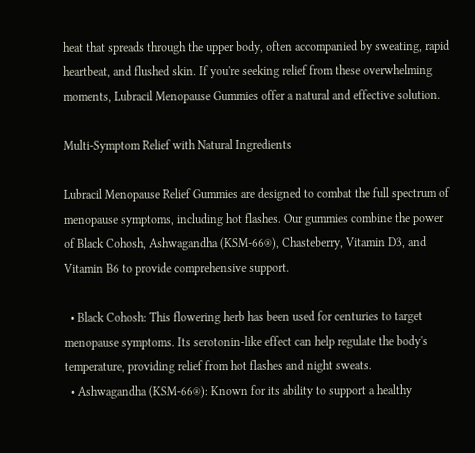heat that spreads through the upper body, often accompanied by sweating, rapid heartbeat, and flushed skin. If you're seeking relief from these overwhelming moments, Lubracil Menopause Gummies offer a natural and effective solution.

Multi-Symptom Relief with Natural Ingredients

Lubracil Menopause Relief Gummies are designed to combat the full spectrum of menopause symptoms, including hot flashes. Our gummies combine the power of Black Cohosh, Ashwagandha (KSM-66®), Chasteberry, Vitamin D3, and Vitamin B6 to provide comprehensive support.

  • Black Cohosh: This flowering herb has been used for centuries to target menopause symptoms. Its serotonin-like effect can help regulate the body's temperature, providing relief from hot flashes and night sweats.
  • Ashwagandha (KSM-66®): Known for its ability to support a healthy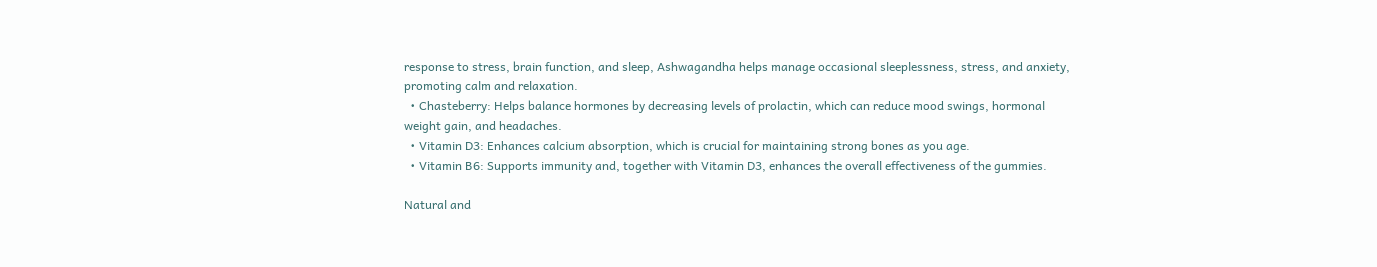response to stress, brain function, and sleep, Ashwagandha helps manage occasional sleeplessness, stress, and anxiety, promoting calm and relaxation.
  • Chasteberry: Helps balance hormones by decreasing levels of prolactin, which can reduce mood swings, hormonal weight gain, and headaches.
  • Vitamin D3: Enhances calcium absorption, which is crucial for maintaining strong bones as you age.
  • Vitamin B6: Supports immunity and, together with Vitamin D3, enhances the overall effectiveness of the gummies.

Natural and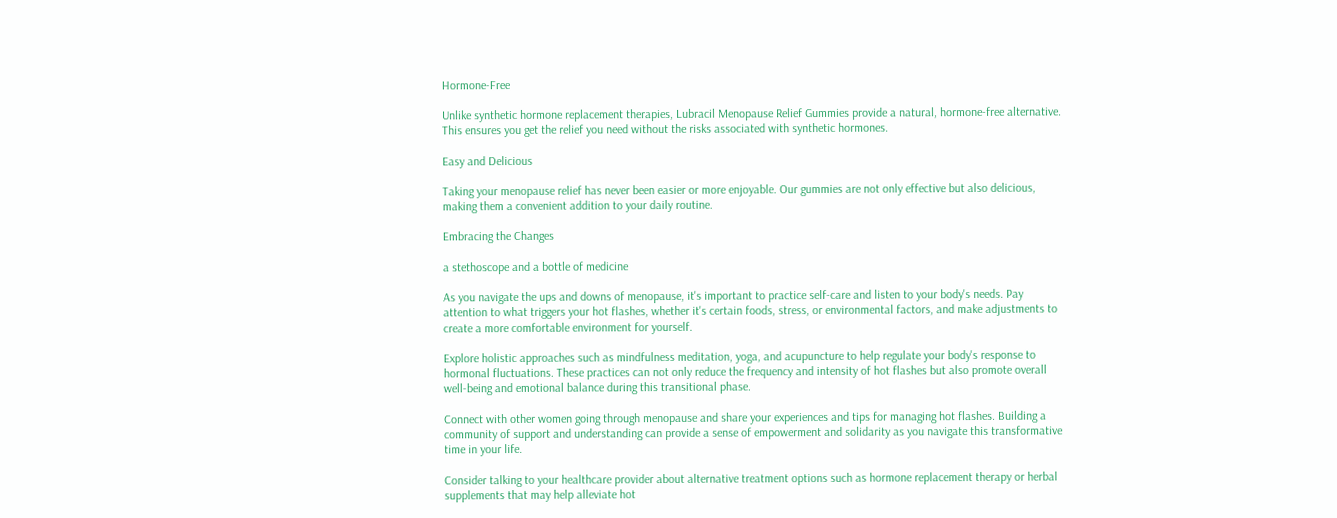Hormone-Free

Unlike synthetic hormone replacement therapies, Lubracil Menopause Relief Gummies provide a natural, hormone-free alternative. This ensures you get the relief you need without the risks associated with synthetic hormones.

Easy and Delicious

Taking your menopause relief has never been easier or more enjoyable. Our gummies are not only effective but also delicious, making them a convenient addition to your daily routine.

Embracing the Changes

a stethoscope and a bottle of medicine

As you navigate the ups and downs of menopause, it's important to practice self-care and listen to your body's needs. Pay attention to what triggers your hot flashes, whether it's certain foods, stress, or environmental factors, and make adjustments to create a more comfortable environment for yourself.

Explore holistic approaches such as mindfulness meditation, yoga, and acupuncture to help regulate your body's response to hormonal fluctuations. These practices can not only reduce the frequency and intensity of hot flashes but also promote overall well-being and emotional balance during this transitional phase.

Connect with other women going through menopause and share your experiences and tips for managing hot flashes. Building a community of support and understanding can provide a sense of empowerment and solidarity as you navigate this transformative time in your life.

Consider talking to your healthcare provider about alternative treatment options such as hormone replacement therapy or herbal supplements that may help alleviate hot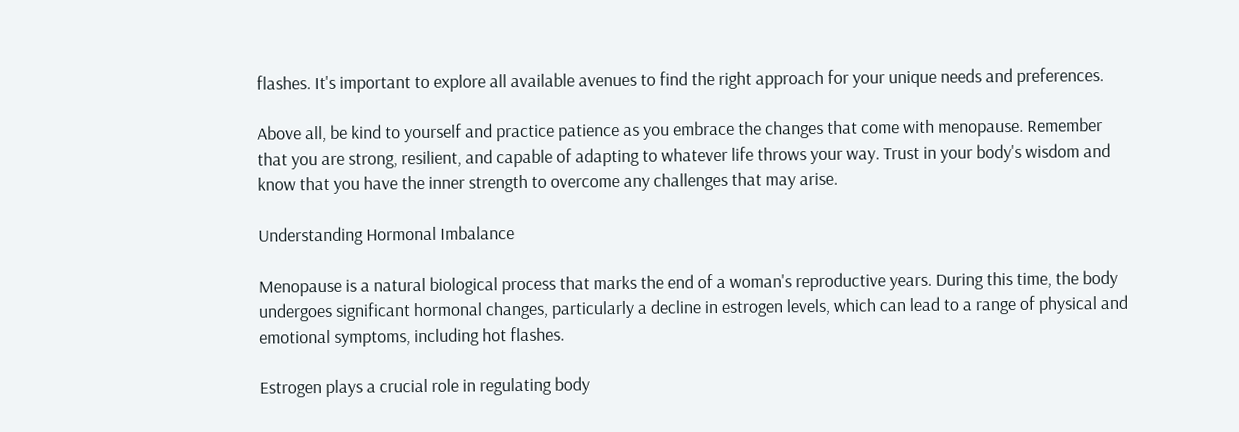flashes. It's important to explore all available avenues to find the right approach for your unique needs and preferences.

Above all, be kind to yourself and practice patience as you embrace the changes that come with menopause. Remember that you are strong, resilient, and capable of adapting to whatever life throws your way. Trust in your body's wisdom and know that you have the inner strength to overcome any challenges that may arise.

Understanding Hormonal Imbalance

Menopause is a natural biological process that marks the end of a woman's reproductive years. During this time, the body undergoes significant hormonal changes, particularly a decline in estrogen levels, which can lead to a range of physical and emotional symptoms, including hot flashes.

Estrogen plays a crucial role in regulating body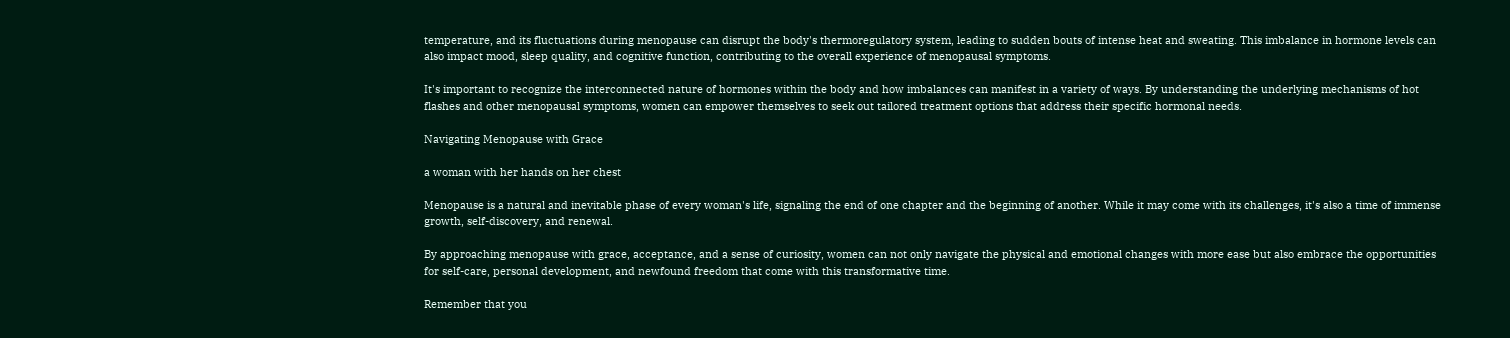temperature, and its fluctuations during menopause can disrupt the body's thermoregulatory system, leading to sudden bouts of intense heat and sweating. This imbalance in hormone levels can also impact mood, sleep quality, and cognitive function, contributing to the overall experience of menopausal symptoms.

It's important to recognize the interconnected nature of hormones within the body and how imbalances can manifest in a variety of ways. By understanding the underlying mechanisms of hot flashes and other menopausal symptoms, women can empower themselves to seek out tailored treatment options that address their specific hormonal needs.

Navigating Menopause with Grace

a woman with her hands on her chest

Menopause is a natural and inevitable phase of every woman's life, signaling the end of one chapter and the beginning of another. While it may come with its challenges, it's also a time of immense growth, self-discovery, and renewal.

By approaching menopause with grace, acceptance, and a sense of curiosity, women can not only navigate the physical and emotional changes with more ease but also embrace the opportunities for self-care, personal development, and newfound freedom that come with this transformative time.

Remember that you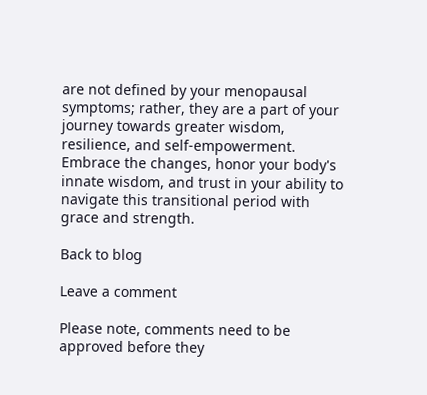are not defined by your menopausal symptoms; rather, they are a part of your journey towards greater wisdom, resilience, and self-empowerment. Embrace the changes, honor your body's innate wisdom, and trust in your ability to navigate this transitional period with grace and strength.

Back to blog

Leave a comment

Please note, comments need to be approved before they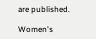are published.

Women's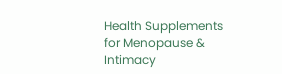Health Supplements for Menopause & Intimacy